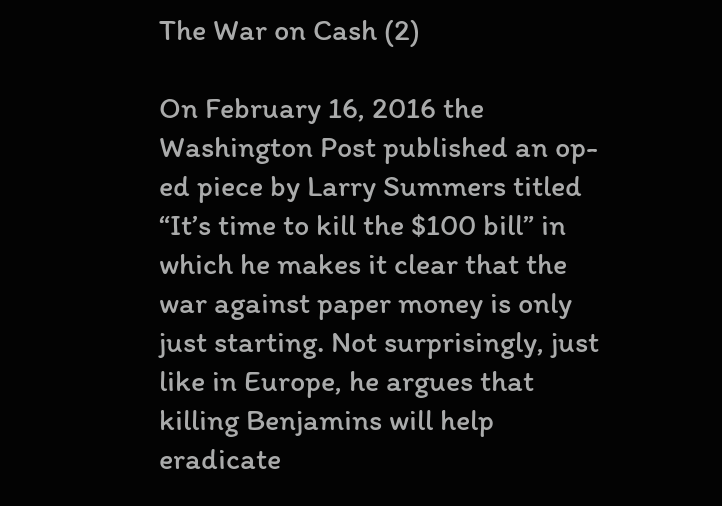The War on Cash (2)

On February 16, 2016 the Washington Post published an op-ed piece by Larry Summers titled “It’s time to kill the $100 bill” in which he makes it clear that the war against paper money is only just starting. Not surprisingly, just like in Europe, he argues that killing Benjamins will help eradicate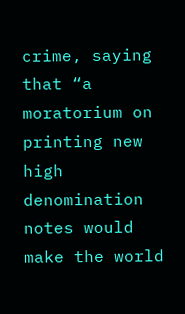crime, saying that “a moratorium on printing new high denomination notes would make the world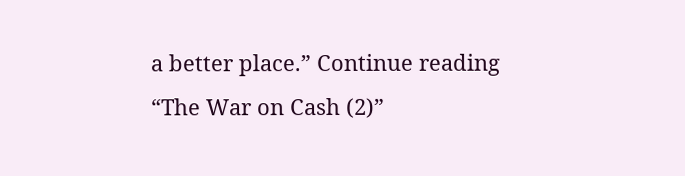a better place.” Continue reading “The War on Cash (2)”